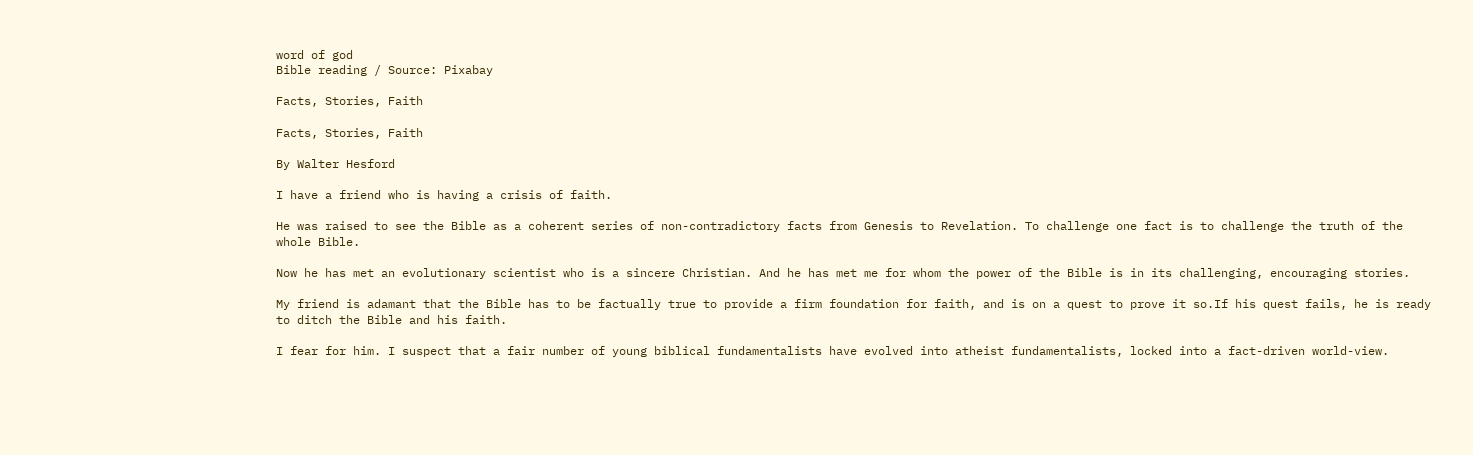word of god
Bible reading / Source: Pixabay

Facts, Stories, Faith

Facts, Stories, Faith

By Walter Hesford

I have a friend who is having a crisis of faith.

He was raised to see the Bible as a coherent series of non-contradictory facts from Genesis to Revelation. To challenge one fact is to challenge the truth of the whole Bible.

Now he has met an evolutionary scientist who is a sincere Christian. And he has met me for whom the power of the Bible is in its challenging, encouraging stories.

My friend is adamant that the Bible has to be factually true to provide a firm foundation for faith, and is on a quest to prove it so.If his quest fails, he is ready to ditch the Bible and his faith.

I fear for him. I suspect that a fair number of young biblical fundamentalists have evolved into atheist fundamentalists, locked into a fact-driven world-view.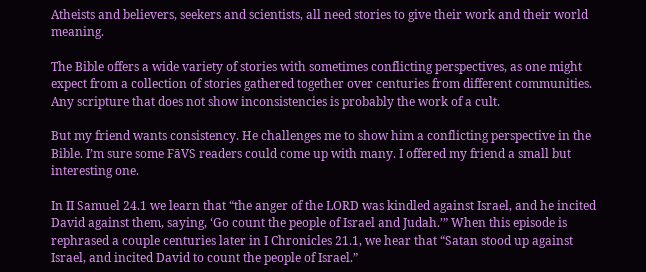Atheists and believers, seekers and scientists, all need stories to give their work and their world meaning.

The Bible offers a wide variety of stories with sometimes conflicting perspectives, as one might expect from a collection of stories gathered together over centuries from different communities. Any scripture that does not show inconsistencies is probably the work of a cult.

But my friend wants consistency. He challenges me to show him a conflicting perspective in the Bible. I’m sure some FāVS readers could come up with many. I offered my friend a small but interesting one.

In II Samuel 24.1 we learn that “the anger of the LORD was kindled against Israel, and he incited David against them, saying, ‘Go count the people of Israel and Judah.’” When this episode is rephrased a couple centuries later in I Chronicles 21.1, we hear that “Satan stood up against Israel, and incited David to count the people of Israel.”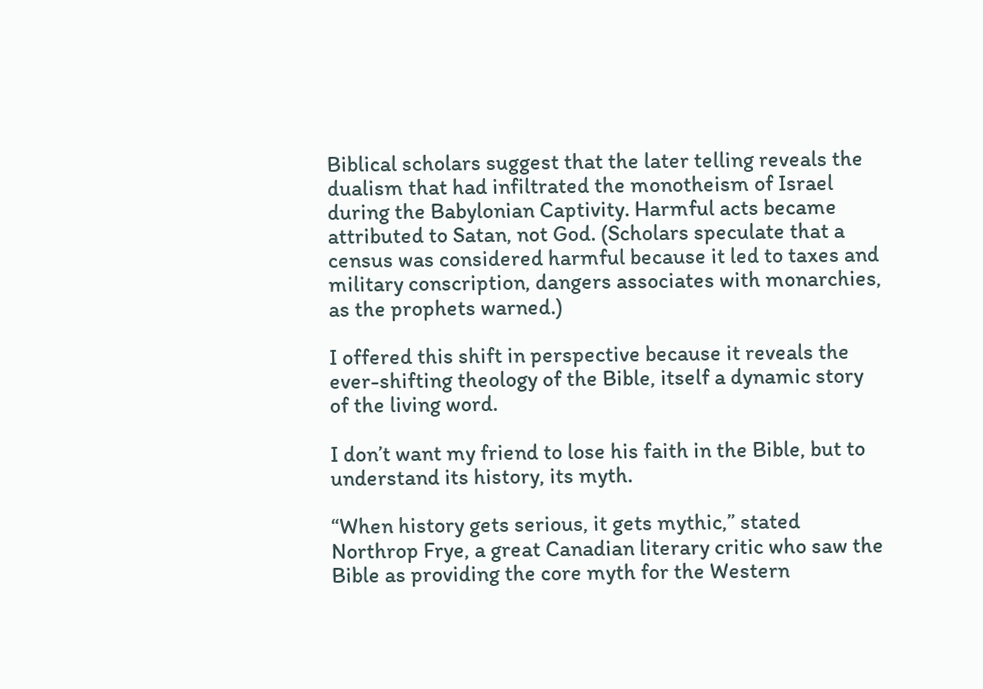Biblical scholars suggest that the later telling reveals the dualism that had infiltrated the monotheism of Israel during the Babylonian Captivity. Harmful acts became attributed to Satan, not God. (Scholars speculate that a census was considered harmful because it led to taxes and military conscription, dangers associates with monarchies, as the prophets warned.)

I offered this shift in perspective because it reveals the ever-shifting theology of the Bible, itself a dynamic story of the living word.

I don’t want my friend to lose his faith in the Bible, but to understand its history, its myth.

“When history gets serious, it gets mythic,” stated Northrop Frye, a great Canadian literary critic who saw the Bible as providing the core myth for the Western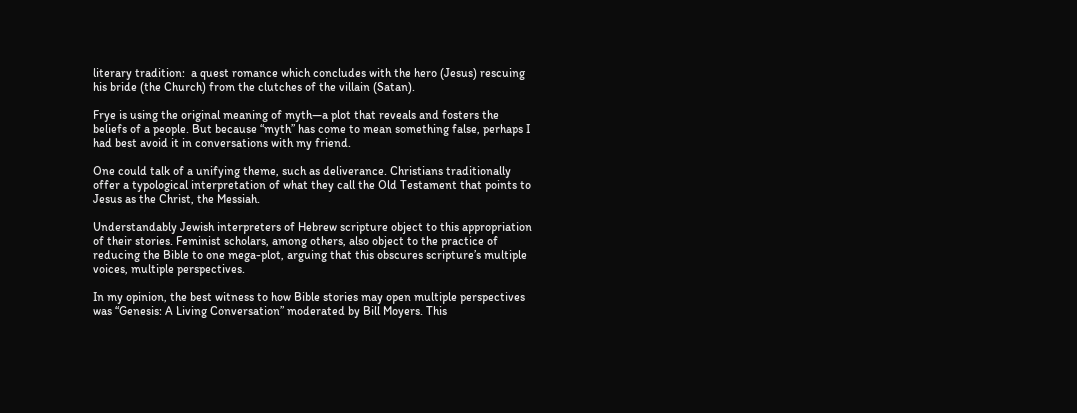literary tradition:  a quest romance which concludes with the hero (Jesus) rescuing his bride (the Church) from the clutches of the villain (Satan).

Frye is using the original meaning of myth—a plot that reveals and fosters the beliefs of a people. But because “myth” has come to mean something false, perhaps I had best avoid it in conversations with my friend.

One could talk of a unifying theme, such as deliverance. Christians traditionally offer a typological interpretation of what they call the Old Testament that points to Jesus as the Christ, the Messiah.

Understandably Jewish interpreters of Hebrew scripture object to this appropriation of their stories. Feminist scholars, among others, also object to the practice of reducing the Bible to one mega-plot, arguing that this obscures scripture’s multiple voices, multiple perspectives.

In my opinion, the best witness to how Bible stories may open multiple perspectives was “Genesis: A Living Conversation” moderated by Bill Moyers. This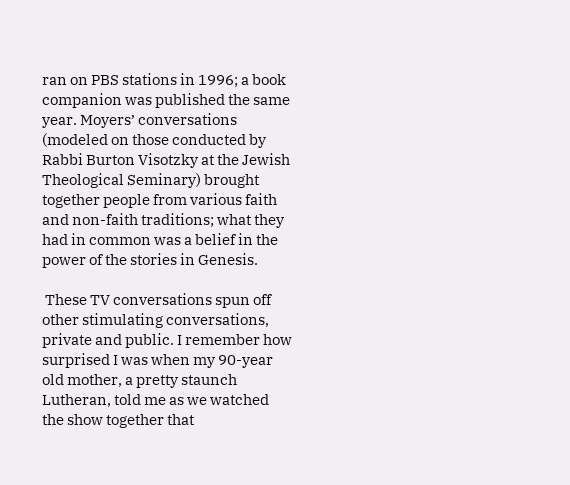ran on PBS stations in 1996; a book companion was published the same year. Moyers’ conversations (modeled on those conducted by Rabbi Burton Visotzky at the Jewish Theological Seminary) brought together people from various faith and non-faith traditions; what they had in common was a belief in the power of the stories in Genesis.

 These TV conversations spun off other stimulating conversations, private and public. I remember how surprised I was when my 90-year old mother, a pretty staunch Lutheran, told me as we watched the show together that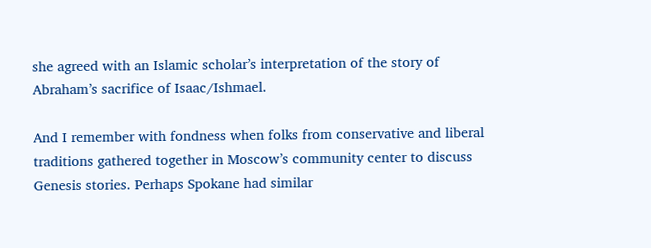she agreed with an Islamic scholar’s interpretation of the story of Abraham’s sacrifice of Isaac/Ishmael.

And I remember with fondness when folks from conservative and liberal traditions gathered together in Moscow’s community center to discuss Genesis stories. Perhaps Spokane had similar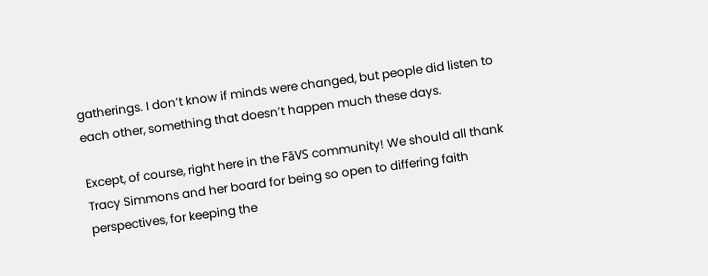gatherings. I don’t know if minds were changed, but people did listen to each other, something that doesn’t happen much these days.

Except, of course, right here in the FāVS community! We should all thank Tracy Simmons and her board for being so open to differing faith perspectives, for keeping the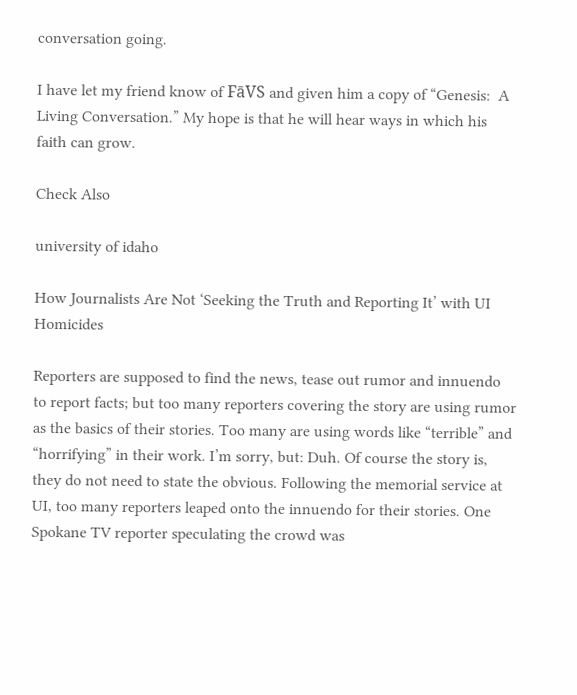conversation going.

I have let my friend know of FāVS and given him a copy of “Genesis:  A Living Conversation.” My hope is that he will hear ways in which his faith can grow.

Check Also

university of idaho

How Journalists Are Not ‘Seeking the Truth and Reporting It’ with UI Homicides

Reporters are supposed to find the news, tease out rumor and innuendo to report facts; but too many reporters covering the story are using rumor as the basics of their stories. Too many are using words like “terrible” and “horrifying” in their work. I’m sorry, but: Duh. Of course the story is, they do not need to state the obvious. Following the memorial service at UI, too many reporters leaped onto the innuendo for their stories. One Spokane TV reporter speculating the crowd was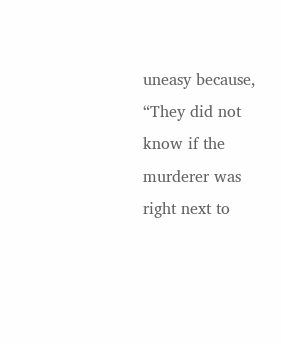uneasy because, “They did not know if the murderer was right next to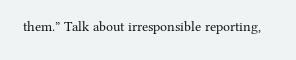them.” Talk about irresponsible reporting,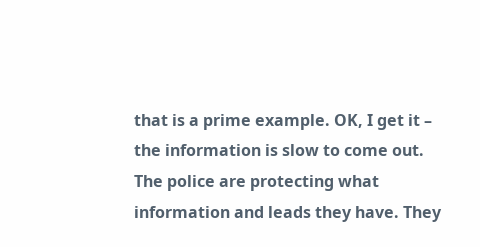that is a prime example. OK, I get it – the information is slow to come out. The police are protecting what information and leads they have. They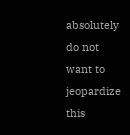absolutely do not want to jeopardize this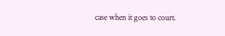case when it goes to court.